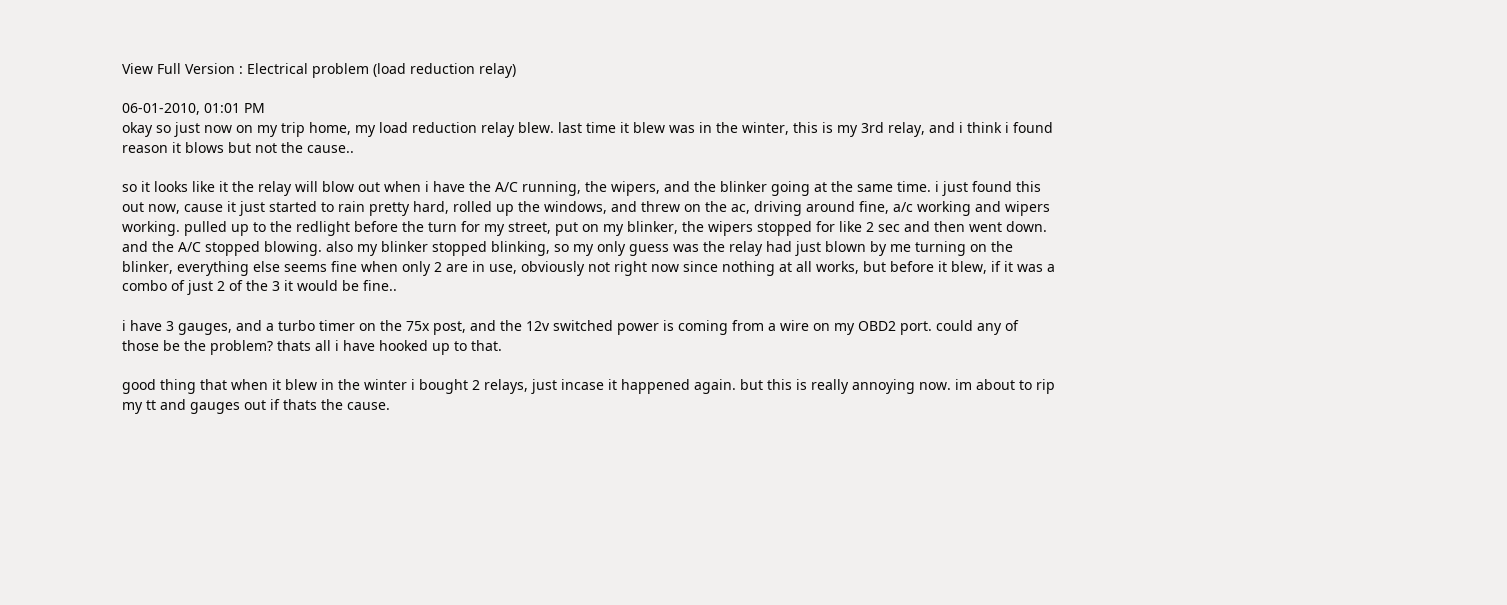View Full Version : Electrical problem (load reduction relay)

06-01-2010, 01:01 PM
okay so just now on my trip home, my load reduction relay blew. last time it blew was in the winter, this is my 3rd relay, and i think i found reason it blows but not the cause..

so it looks like it the relay will blow out when i have the A/C running, the wipers, and the blinker going at the same time. i just found this out now, cause it just started to rain pretty hard, rolled up the windows, and threw on the ac, driving around fine, a/c working and wipers working. pulled up to the redlight before the turn for my street, put on my blinker, the wipers stopped for like 2 sec and then went down. and the A/C stopped blowing. also my blinker stopped blinking, so my only guess was the relay had just blown by me turning on the blinker, everything else seems fine when only 2 are in use, obviously not right now since nothing at all works, but before it blew, if it was a combo of just 2 of the 3 it would be fine..

i have 3 gauges, and a turbo timer on the 75x post, and the 12v switched power is coming from a wire on my OBD2 port. could any of those be the problem? thats all i have hooked up to that.

good thing that when it blew in the winter i bought 2 relays, just incase it happened again. but this is really annoying now. im about to rip my tt and gauges out if thats the cause.